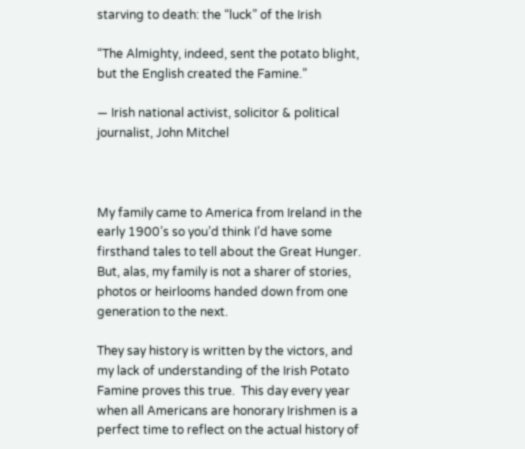starving to death: the “luck” of the Irish

“The Almighty, indeed, sent the potato blight, but the English created the Famine.”

— Irish national activist, solicitor & political journalist, John Mitchel



My family came to America from Ireland in the early 1900’s so you’d think I’d have some firsthand tales to tell about the Great Hunger. But, alas, my family is not a sharer of stories, photos or heirlooms handed down from one generation to the next.

They say history is written by the victors, and my lack of understanding of the Irish Potato Famine proves this true.  This day every year when all Americans are honorary Irishmen is a perfect time to reflect on the actual history of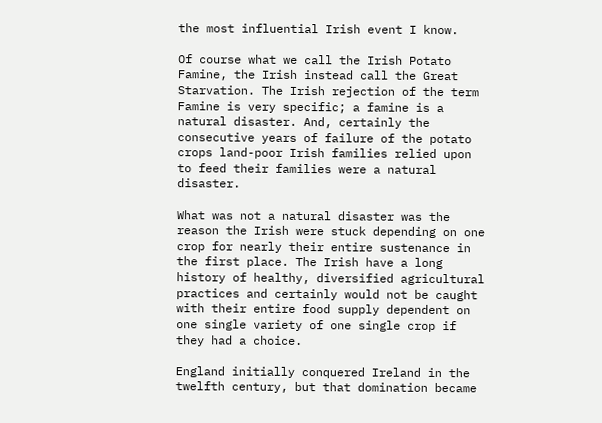the most influential Irish event I know.

Of course what we call the Irish Potato Famine, the Irish instead call the Great Starvation. The Irish rejection of the term Famine is very specific; a famine is a natural disaster. And, certainly the consecutive years of failure of the potato crops land-poor Irish families relied upon to feed their families were a natural disaster.

What was not a natural disaster was the reason the Irish were stuck depending on one crop for nearly their entire sustenance in the first place. The Irish have a long history of healthy, diversified agricultural practices and certainly would not be caught with their entire food supply dependent on one single variety of one single crop if they had a choice.

England initially conquered Ireland in the twelfth century, but that domination became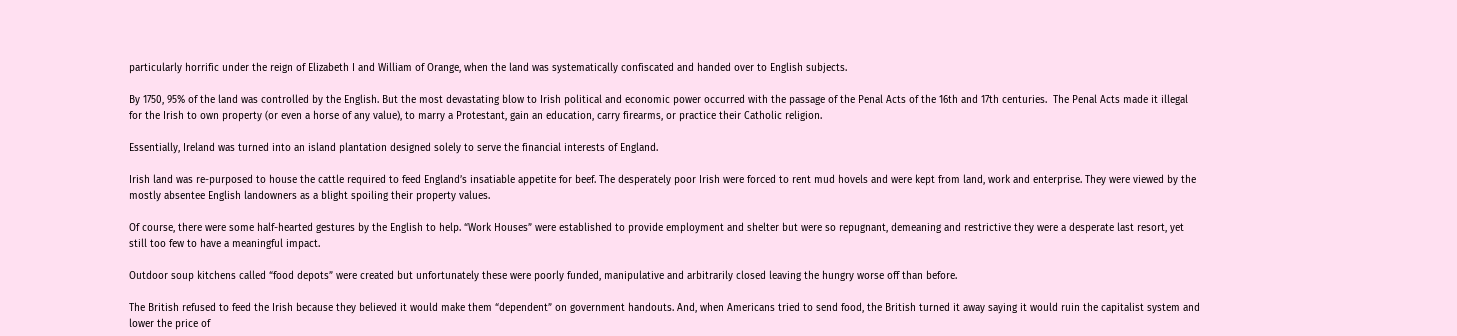particularly horrific under the reign of Elizabeth I and William of Orange, when the land was systematically confiscated and handed over to English subjects.

By 1750, 95% of the land was controlled by the English. But the most devastating blow to Irish political and economic power occurred with the passage of the Penal Acts of the 16th and 17th centuries.  The Penal Acts made it illegal for the Irish to own property (or even a horse of any value), to marry a Protestant, gain an education, carry firearms, or practice their Catholic religion.

Essentially, Ireland was turned into an island plantation designed solely to serve the financial interests of England.

Irish land was re-purposed to house the cattle required to feed England’s insatiable appetite for beef. The desperately poor Irish were forced to rent mud hovels and were kept from land, work and enterprise. They were viewed by the mostly absentee English landowners as a blight spoiling their property values.

Of course, there were some half-hearted gestures by the English to help. “Work Houses” were established to provide employment and shelter but were so repugnant, demeaning and restrictive they were a desperate last resort, yet still too few to have a meaningful impact.

Outdoor soup kitchens called “food depots” were created but unfortunately these were poorly funded, manipulative and arbitrarily closed leaving the hungry worse off than before.

The British refused to feed the Irish because they believed it would make them “dependent” on government handouts. And, when Americans tried to send food, the British turned it away saying it would ruin the capitalist system and lower the price of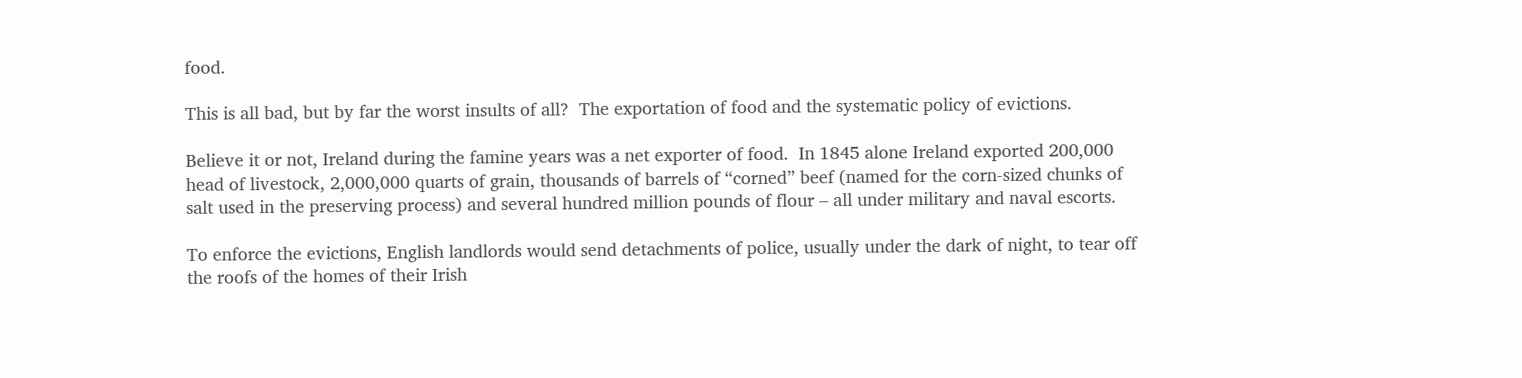food.

This is all bad, but by far the worst insults of all?  The exportation of food and the systematic policy of evictions.

Believe it or not, Ireland during the famine years was a net exporter of food.  In 1845 alone Ireland exported 200,000 head of livestock, 2,000,000 quarts of grain, thousands of barrels of “corned” beef (named for the corn-sized chunks of salt used in the preserving process) and several hundred million pounds of flour – all under military and naval escorts.

To enforce the evictions, English landlords would send detachments of police, usually under the dark of night, to tear off the roofs of the homes of their Irish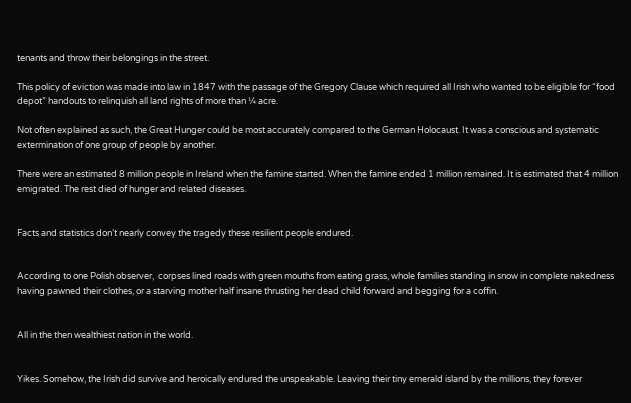tenants and throw their belongings in the street.

This policy of eviction was made into law in 1847 with the passage of the Gregory Clause which required all Irish who wanted to be eligible for “food depot” handouts to relinquish all land rights of more than ¼ acre.

Not often explained as such, the Great Hunger could be most accurately compared to the German Holocaust. It was a conscious and systematic extermination of one group of people by another.

There were an estimated 8 million people in Ireland when the famine started. When the famine ended 1 million remained. It is estimated that 4 million emigrated. The rest died of hunger and related diseases.


Facts and statistics don’t nearly convey the tragedy these resilient people endured.


According to one Polish observer,  corpses lined roads with green mouths from eating grass, whole families standing in snow in complete nakedness having pawned their clothes, or a starving mother half insane thrusting her dead child forward and begging for a coffin.


All in the then wealthiest nation in the world.


Yikes. Somehow, the Irish did survive and heroically endured the unspeakable. Leaving their tiny emerald island by the millions, they forever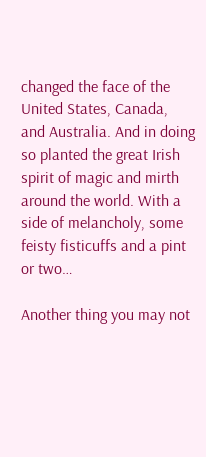changed the face of the United States, Canada, and Australia. And in doing so planted the great Irish spirit of magic and mirth around the world. With a side of melancholy, some feisty fisticuffs and a pint or two…

Another thing you may not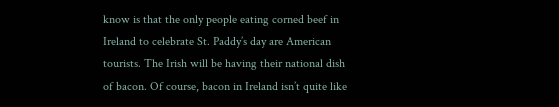know is that the only people eating corned beef in Ireland to celebrate St. Paddy’s day are American tourists. The Irish will be having their national dish of bacon. Of course, bacon in Ireland isn’t quite like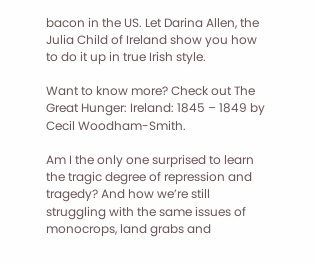bacon in the US. Let Darina Allen, the Julia Child of Ireland show you how to do it up in true Irish style.

Want to know more? Check out The Great Hunger: Ireland: 1845 – 1849 by Cecil Woodham-Smith.

Am I the only one surprised to learn the tragic degree of repression and tragedy? And how we’re still struggling with the same issues of monocrops, land grabs and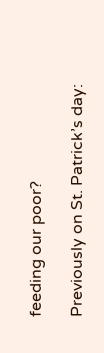feeding our poor?

Previously on St. Patrick’s day: